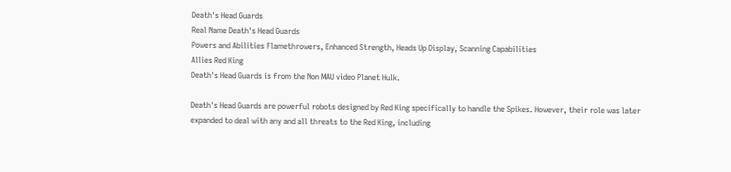Death's Head Guards
Real Name Death's Head Guards
Powers and Abilities Flamethrowers, Enhanced Strength, Heads Up Display, Scanning Capabilities
Allies Red King
Death's Head Guards is from the Non MAU video Planet Hulk.

Death's Head Guards are powerful robots designed by Red King specifically to handle the Spikes. However, their role was later expanded to deal with any and all threats to the Red King, including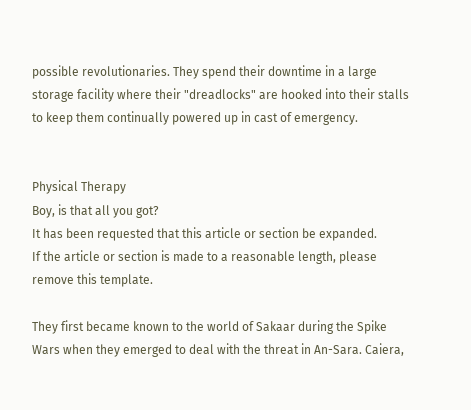possible revolutionaries. They spend their downtime in a large storage facility where their "dreadlocks" are hooked into their stalls to keep them continually powered up in cast of emergency.


Physical Therapy
Boy, is that all you got?
It has been requested that this article or section be expanded.
If the article or section is made to a reasonable length, please remove this template.

They first became known to the world of Sakaar during the Spike Wars when they emerged to deal with the threat in An-Sara. Caiera,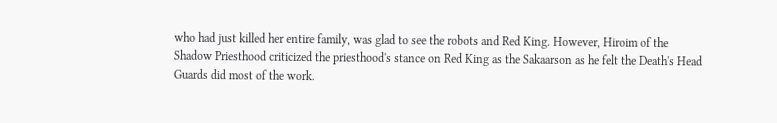who had just killed her entire family, was glad to see the robots and Red King. However, Hiroim of the Shadow Priesthood criticized the priesthood's stance on Red King as the Sakaarson as he felt the Death's Head Guards did most of the work.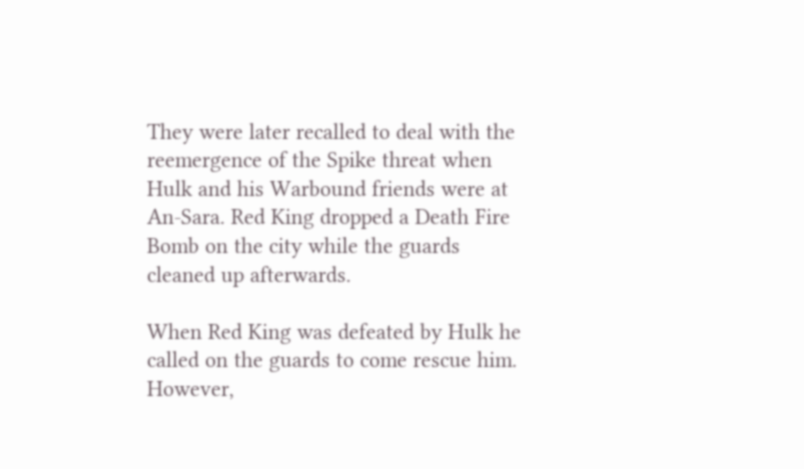They were later recalled to deal with the reemergence of the Spike threat when Hulk and his Warbound friends were at An-Sara. Red King dropped a Death Fire Bomb on the city while the guards cleaned up afterwards.

When Red King was defeated by Hulk he called on the guards to come rescue him. However,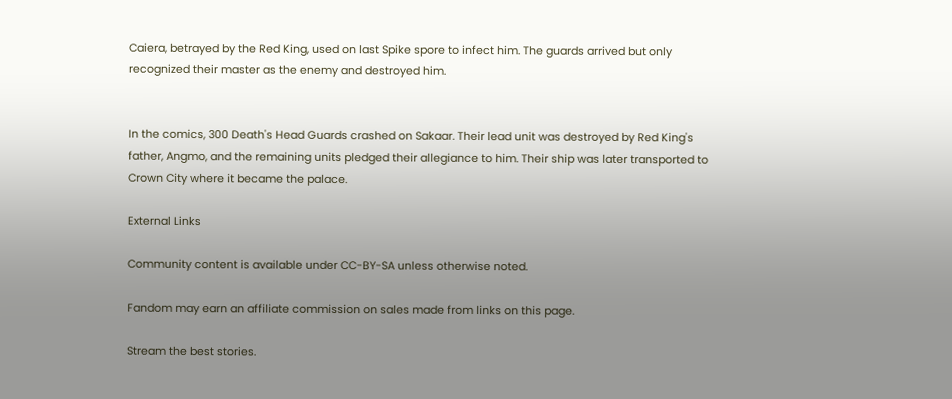Caiera, betrayed by the Red King, used on last Spike spore to infect him. The guards arrived but only recognized their master as the enemy and destroyed him.


In the comics, 300 Death's Head Guards crashed on Sakaar. Their lead unit was destroyed by Red King's father, Angmo, and the remaining units pledged their allegiance to him. Their ship was later transported to Crown City where it became the palace.

External Links

Community content is available under CC-BY-SA unless otherwise noted.

Fandom may earn an affiliate commission on sales made from links on this page.

Stream the best stories.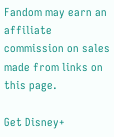Fandom may earn an affiliate commission on sales made from links on this page.

Get Disney+